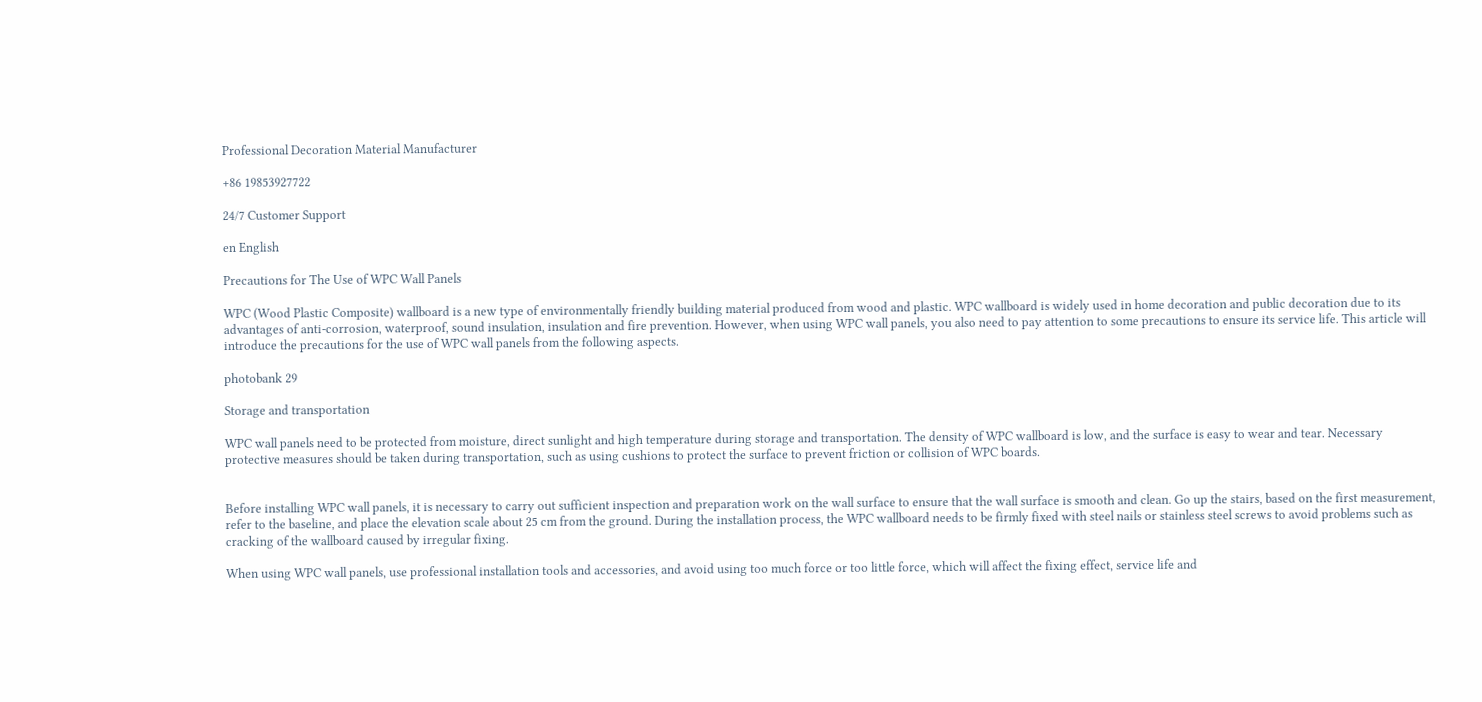Professional Decoration Material Manufacturer

+86 19853927722

24/7 Customer Support

en English

Precautions for The Use of WPC Wall Panels

WPC (Wood Plastic Composite) wallboard is a new type of environmentally friendly building material produced from wood and plastic. WPC wallboard is widely used in home decoration and public decoration due to its advantages of anti-corrosion, waterproof, sound insulation, insulation and fire prevention. However, when using WPC wall panels, you also need to pay attention to some precautions to ensure its service life. This article will introduce the precautions for the use of WPC wall panels from the following aspects.

photobank 29

Storage and transportation

WPC wall panels need to be protected from moisture, direct sunlight and high temperature during storage and transportation. The density of WPC wallboard is low, and the surface is easy to wear and tear. Necessary protective measures should be taken during transportation, such as using cushions to protect the surface to prevent friction or collision of WPC boards.


Before installing WPC wall panels, it is necessary to carry out sufficient inspection and preparation work on the wall surface to ensure that the wall surface is smooth and clean. Go up the stairs, based on the first measurement, refer to the baseline, and place the elevation scale about 25 cm from the ground. During the installation process, the WPC wallboard needs to be firmly fixed with steel nails or stainless steel screws to avoid problems such as cracking of the wallboard caused by irregular fixing.

When using WPC wall panels, use professional installation tools and accessories, and avoid using too much force or too little force, which will affect the fixing effect, service life and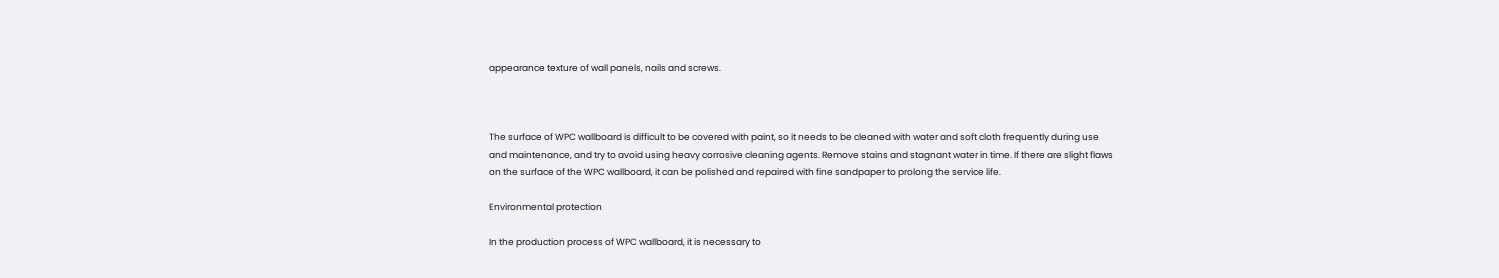appearance texture of wall panels, nails and screws.



The surface of WPC wallboard is difficult to be covered with paint, so it needs to be cleaned with water and soft cloth frequently during use and maintenance, and try to avoid using heavy corrosive cleaning agents. Remove stains and stagnant water in time. If there are slight flaws on the surface of the WPC wallboard, it can be polished and repaired with fine sandpaper to prolong the service life.

Environmental protection

In the production process of WPC wallboard, it is necessary to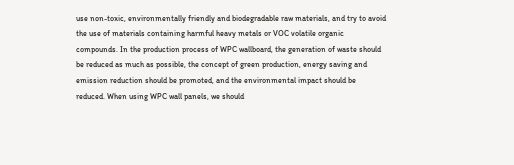use non-toxic, environmentally friendly and biodegradable raw materials, and try to avoid the use of materials containing harmful heavy metals or VOC volatile organic compounds. In the production process of WPC wallboard, the generation of waste should be reduced as much as possible, the concept of green production, energy saving and emission reduction should be promoted, and the environmental impact should be reduced. When using WPC wall panels, we should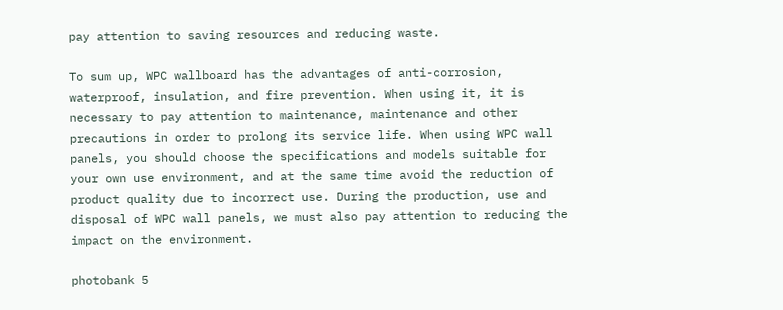pay attention to saving resources and reducing waste.

To sum up, WPC wallboard has the advantages of anti-corrosion, waterproof, insulation, and fire prevention. When using it, it is necessary to pay attention to maintenance, maintenance and other precautions in order to prolong its service life. When using WPC wall panels, you should choose the specifications and models suitable for your own use environment, and at the same time avoid the reduction of product quality due to incorrect use. During the production, use and disposal of WPC wall panels, we must also pay attention to reducing the impact on the environment.

photobank 5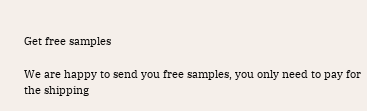Get free samples

We are happy to send you free samples, you only need to pay for the shipping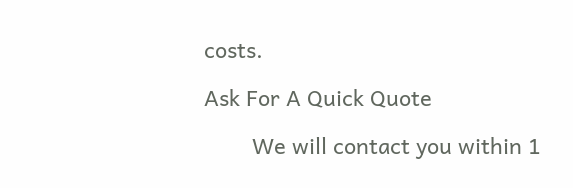costs.

Ask For A Quick Quote

        We will contact you within 1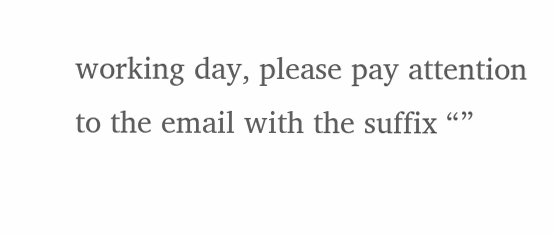working day, please pay attention to the email with the suffix “”